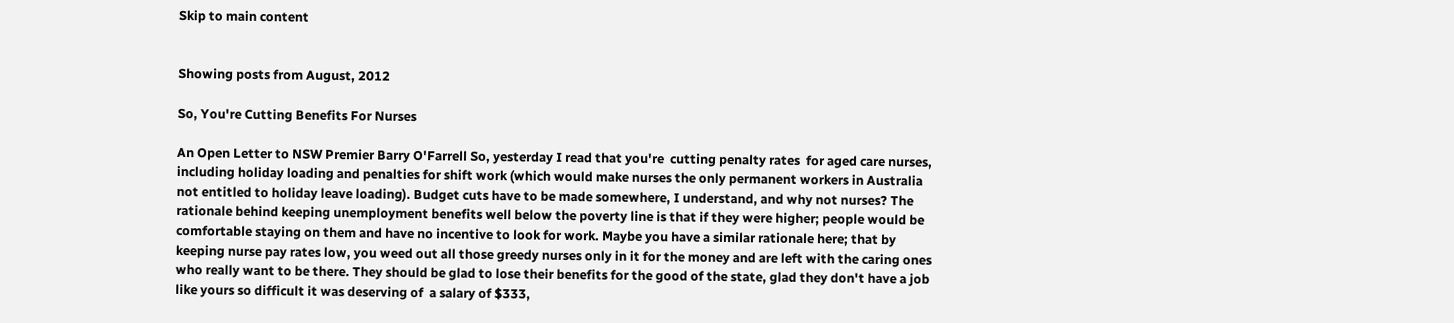Skip to main content


Showing posts from August, 2012

So, You're Cutting Benefits For Nurses

An Open Letter to NSW Premier Barry O'Farrell So, yesterday I read that you're  cutting penalty rates  for aged care nurses, including holiday loading and penalties for shift work (which would make nurses the only permanent workers in Australia not entitled to holiday leave loading). Budget cuts have to be made somewhere, I understand, and why not nurses? The rationale behind keeping unemployment benefits well below the poverty line is that if they were higher; people would be comfortable staying on them and have no incentive to look for work. Maybe you have a similar rationale here; that by keeping nurse pay rates low, you weed out all those greedy nurses only in it for the money and are left with the caring ones who really want to be there. They should be glad to lose their benefits for the good of the state, glad they don't have a job like yours so difficult it was deserving of  a salary of $333,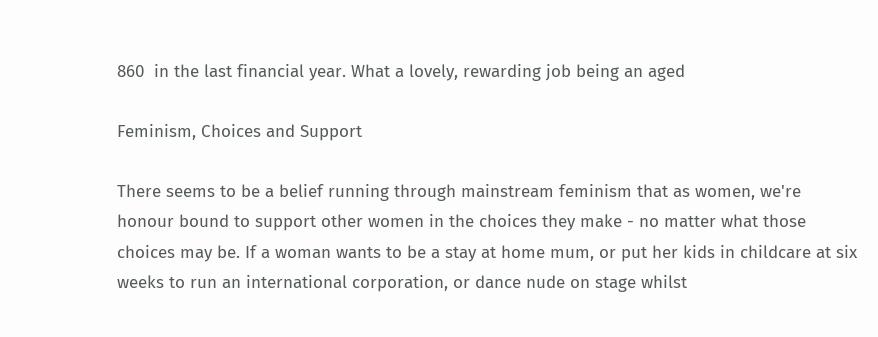860  in the last financial year. What a lovely, rewarding job being an aged

Feminism, Choices and Support

There seems to be a belief running through mainstream feminism that as women, we're honour bound to support other women in the choices they make - no matter what those choices may be. If a woman wants to be a stay at home mum, or put her kids in childcare at six weeks to run an international corporation, or dance nude on stage whilst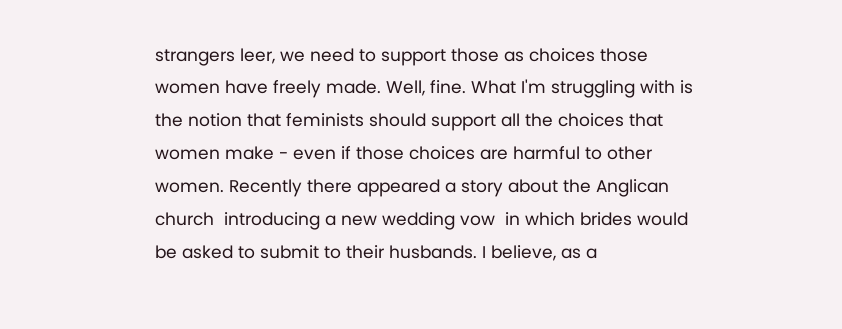strangers leer, we need to support those as choices those women have freely made. Well, fine. What I'm struggling with is the notion that feminists should support all the choices that women make - even if those choices are harmful to other women. Recently there appeared a story about the Anglican church  introducing a new wedding vow  in which brides would be asked to submit to their husbands. I believe, as a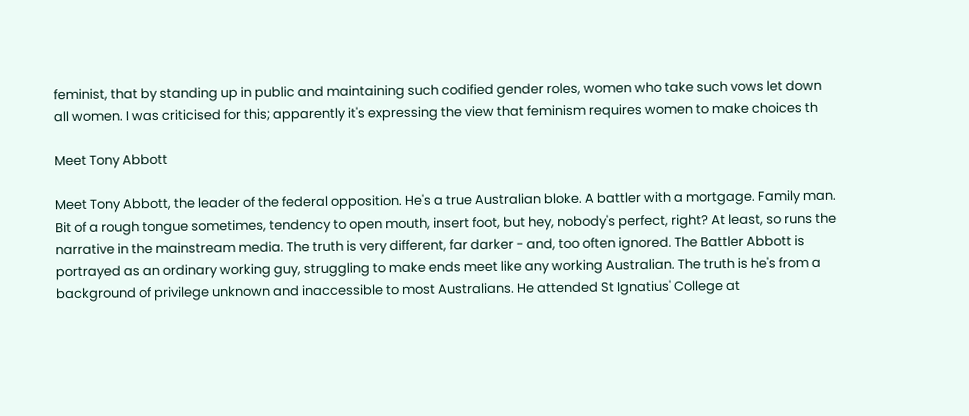feminist, that by standing up in public and maintaining such codified gender roles, women who take such vows let down all women. I was criticised for this; apparently it's expressing the view that feminism requires women to make choices th

Meet Tony Abbott

Meet Tony Abbott, the leader of the federal opposition. He's a true Australian bloke. A battler with a mortgage. Family man. Bit of a rough tongue sometimes, tendency to open mouth, insert foot, but hey, nobody's perfect, right? At least, so runs the narrative in the mainstream media. The truth is very different, far darker - and, too often ignored. The Battler Abbott is portrayed as an ordinary working guy, struggling to make ends meet like any working Australian. The truth is he's from a background of privilege unknown and inaccessible to most Australians. He attended St Ignatius' College at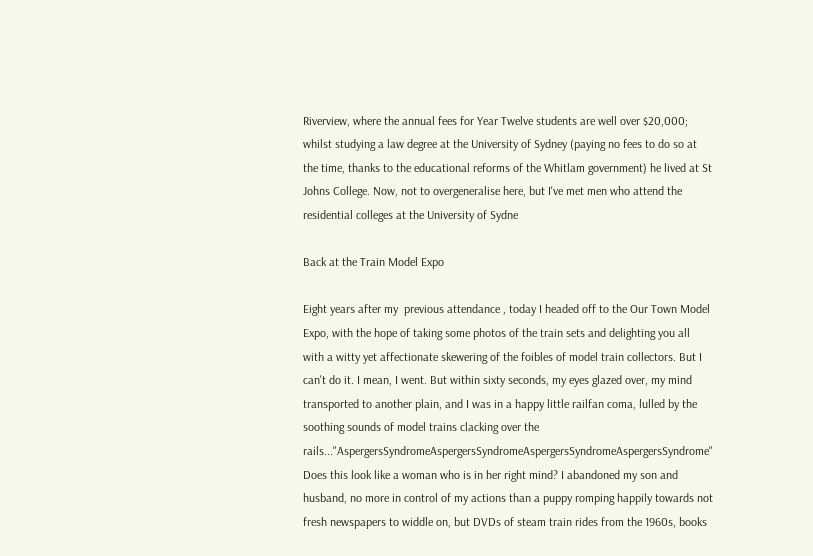Riverview, where the annual fees for Year Twelve students are well over $20,000; whilst studying a law degree at the University of Sydney (paying no fees to do so at the time, thanks to the educational reforms of the Whitlam government) he lived at St Johns College. Now, not to overgeneralise here, but I've met men who attend the residential colleges at the University of Sydne

Back at the Train Model Expo

Eight years after my  previous attendance , today I headed off to the Our Town Model Expo, with the hope of taking some photos of the train sets and delighting you all with a witty yet affectionate skewering of the foibles of model train collectors. But I can't do it. I mean, I went. But within sixty seconds, my eyes glazed over, my mind transported to another plain, and I was in a happy little railfan coma, lulled by the soothing sounds of model trains clacking over the rails..."AspergersSyndromeAspergersSyndromeAspergersSyndromeAspergersSyndrome" Does this look like a woman who is in her right mind? I abandoned my son and husband, no more in control of my actions than a puppy romping happily towards not fresh newspapers to widdle on, but DVDs of steam train rides from the 1960s, books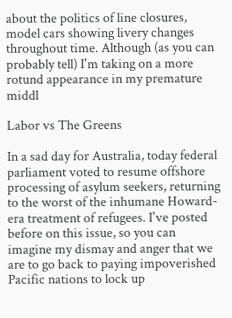about the politics of line closures, model cars showing livery changes throughout time. Although (as you can probably tell) I'm taking on a more rotund appearance in my premature middl

Labor vs The Greens

In a sad day for Australia, today federal parliament voted to resume offshore processing of asylum seekers, returning to the worst of the inhumane Howard-era treatment of refugees. I've posted before on this issue, so you can imagine my dismay and anger that we are to go back to paying impoverished Pacific nations to lock up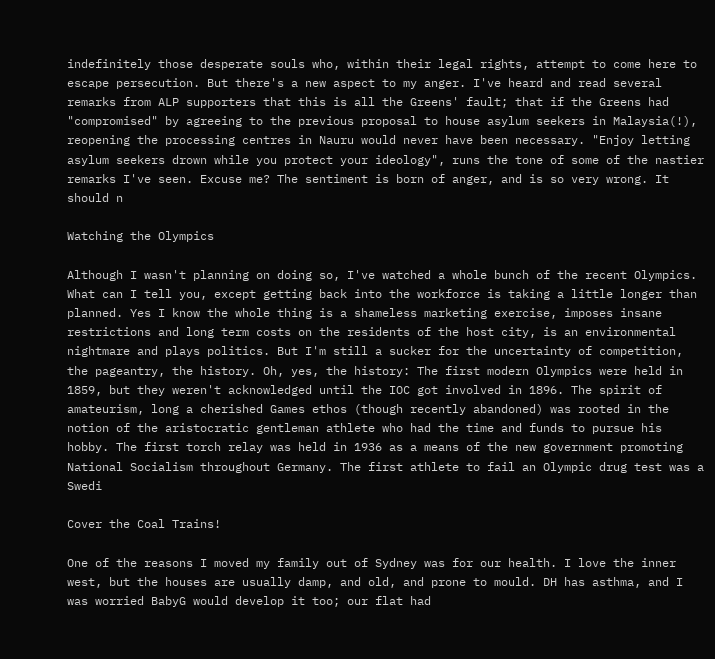indefinitely those desperate souls who, within their legal rights, attempt to come here to escape persecution. But there's a new aspect to my anger. I've heard and read several remarks from ALP supporters that this is all the Greens' fault; that if the Greens had "compromised" by agreeing to the previous proposal to house asylum seekers in Malaysia(!), reopening the processing centres in Nauru would never have been necessary. "Enjoy letting asylum seekers drown while you protect your ideology", runs the tone of some of the nastier remarks I've seen. Excuse me? The sentiment is born of anger, and is so very wrong. It should n

Watching the Olympics

Although I wasn't planning on doing so, I've watched a whole bunch of the recent Olympics. What can I tell you, except getting back into the workforce is taking a little longer than planned. Yes I know the whole thing is a shameless marketing exercise, imposes insane restrictions and long term costs on the residents of the host city, is an environmental nightmare and plays politics. But I'm still a sucker for the uncertainty of competition, the pageantry, the history. Oh, yes, the history: The first modern Olympics were held in 1859, but they weren't acknowledged until the IOC got involved in 1896. The spirit of amateurism, long a cherished Games ethos (though recently abandoned) was rooted in the notion of the aristocratic gentleman athlete who had the time and funds to pursue his hobby. The first torch relay was held in 1936 as a means of the new government promoting National Socialism throughout Germany. The first athlete to fail an Olympic drug test was a Swedi

Cover the Coal Trains!

One of the reasons I moved my family out of Sydney was for our health. I love the inner west, but the houses are usually damp, and old, and prone to mould. DH has asthma, and I was worried BabyG would develop it too; our flat had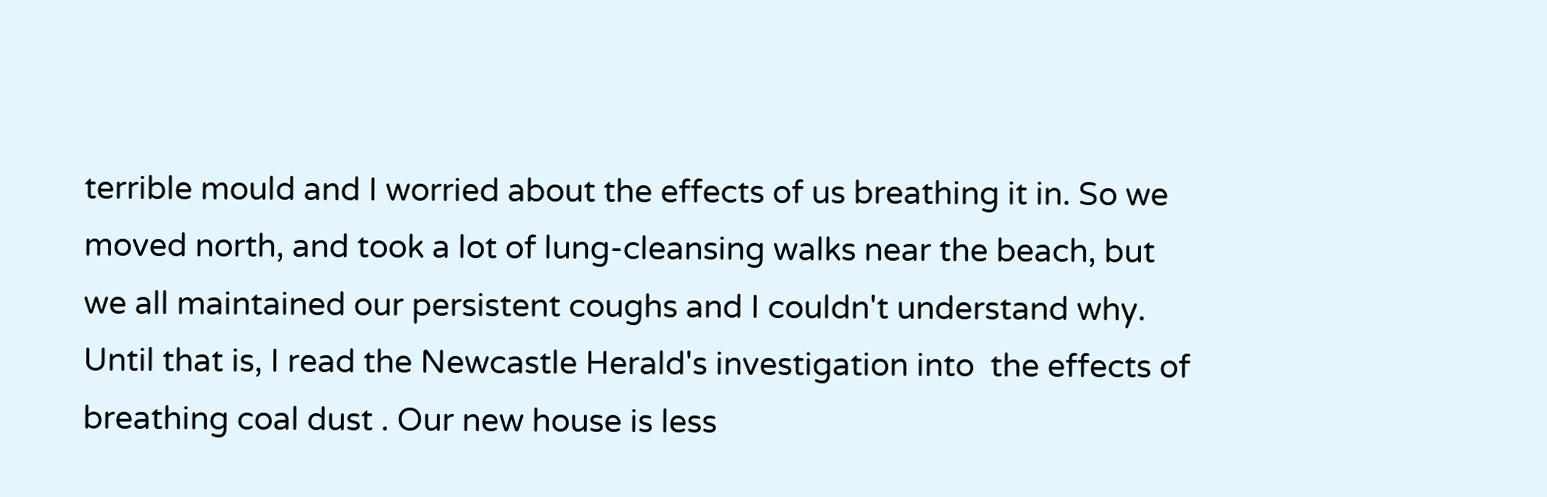terrible mould and I worried about the effects of us breathing it in. So we moved north, and took a lot of lung-cleansing walks near the beach, but we all maintained our persistent coughs and I couldn't understand why. Until that is, I read the Newcastle Herald's investigation into  the effects of breathing coal dust . Our new house is less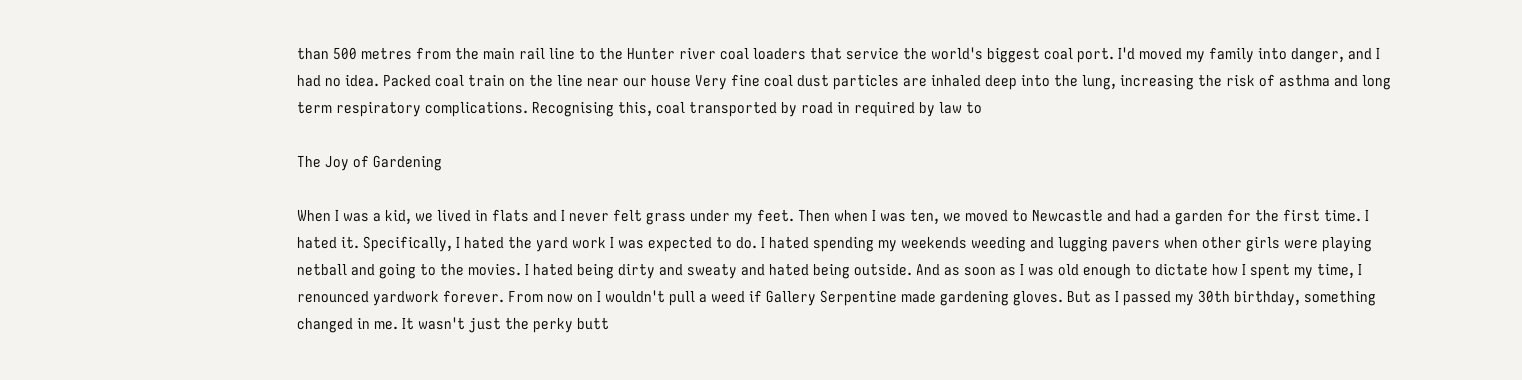than 500 metres from the main rail line to the Hunter river coal loaders that service the world's biggest coal port. I'd moved my family into danger, and I had no idea. Packed coal train on the line near our house Very fine coal dust particles are inhaled deep into the lung, increasing the risk of asthma and long term respiratory complications. Recognising this, coal transported by road in required by law to

The Joy of Gardening

When I was a kid, we lived in flats and I never felt grass under my feet. Then when I was ten, we moved to Newcastle and had a garden for the first time. I hated it. Specifically, I hated the yard work I was expected to do. I hated spending my weekends weeding and lugging pavers when other girls were playing netball and going to the movies. I hated being dirty and sweaty and hated being outside. And as soon as I was old enough to dictate how I spent my time, I renounced yardwork forever. From now on I wouldn't pull a weed if Gallery Serpentine made gardening gloves. But as I passed my 30th birthday, something changed in me. It wasn't just the perky butt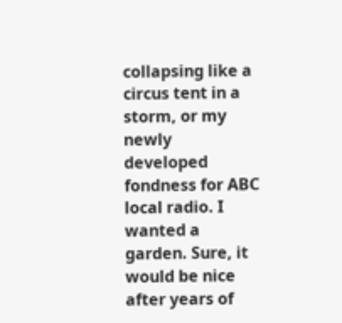collapsing like a circus tent in a storm, or my newly developed fondness for ABC local radio. I wanted a garden. Sure, it would be nice after years of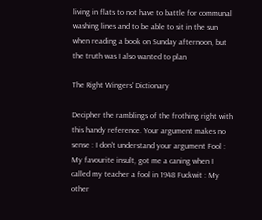living in flats to not have to battle for communal washing lines and to be able to sit in the sun when reading a book on Sunday afternoon, but the truth was I also wanted to plan

The Right Wingers' Dictionary

Decipher the ramblings of the frothing right with this handy reference. Your argument makes no sense : I don't understand your argument Fool : My favourite insult, got me a caning when I called my teacher a fool in 1948 Fuckwit : My other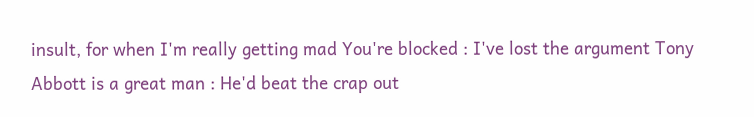insult, for when I'm really getting mad You're blocked : I've lost the argument Tony Abbott is a great man : He'd beat the crap out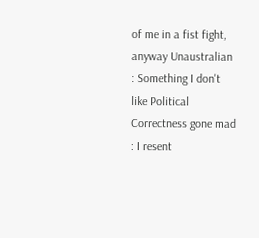of me in a fist fight, anyway Unaustralian : Something I don't like Political Correctness gone mad : I resent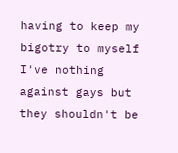having to keep my bigotry to myself I've nothing against gays but they shouldn't be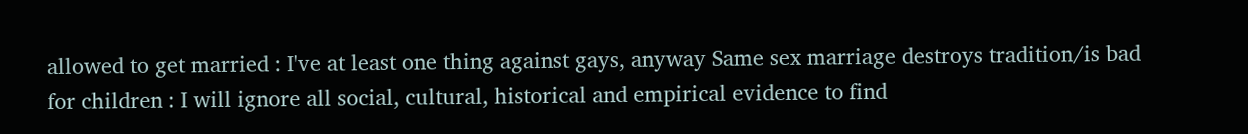allowed to get married : I've at least one thing against gays, anyway Same sex marriage destroys tradition/is bad for children : I will ignore all social, cultural, historical and empirical evidence to find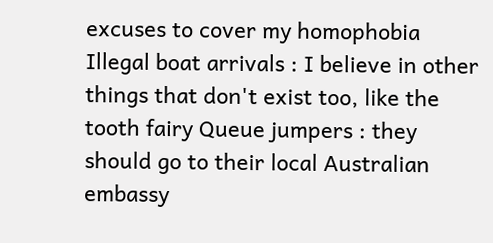excuses to cover my homophobia Illegal boat arrivals : I believe in other things that don't exist too, like the tooth fairy Queue jumpers : they should go to their local Australian embassy